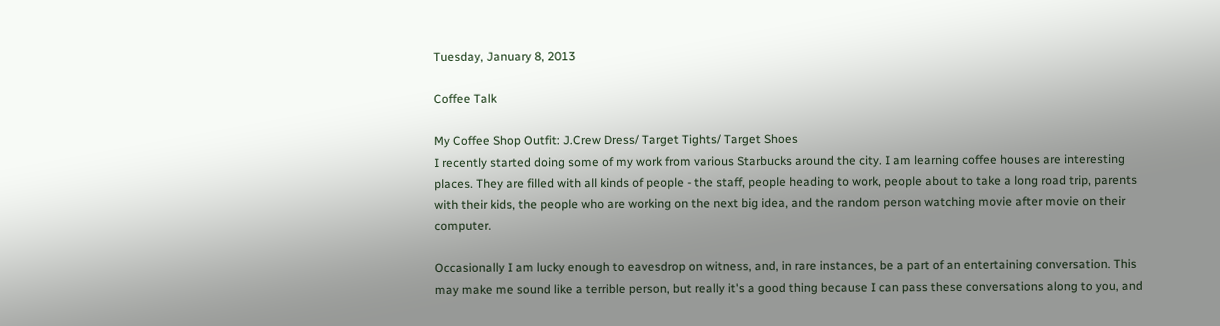Tuesday, January 8, 2013

Coffee Talk

My Coffee Shop Outfit: J.Crew Dress/ Target Tights/ Target Shoes
I recently started doing some of my work from various Starbucks around the city. I am learning coffee houses are interesting places. They are filled with all kinds of people - the staff, people heading to work, people about to take a long road trip, parents with their kids, the people who are working on the next big idea, and the random person watching movie after movie on their computer.

Occasionally I am lucky enough to eavesdrop on witness, and, in rare instances, be a part of an entertaining conversation. This may make me sound like a terrible person, but really it's a good thing because I can pass these conversations along to you, and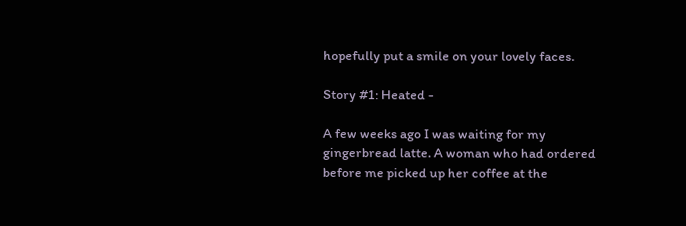hopefully put a smile on your lovely faces.

Story #1: Heated -

A few weeks ago I was waiting for my gingerbread latte. A woman who had ordered before me picked up her coffee at the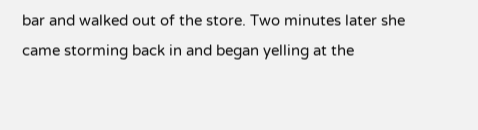bar and walked out of the store. Two minutes later she came storming back in and began yelling at the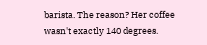barista. The reason? Her coffee wasn't exactly 140 degrees.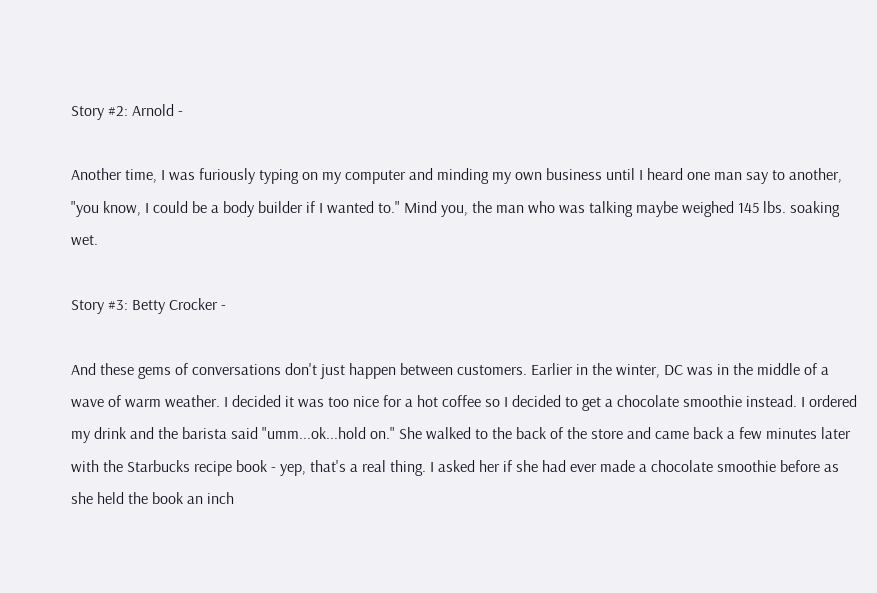Story #2: Arnold -

Another time, I was furiously typing on my computer and minding my own business until I heard one man say to another, "you know, I could be a body builder if I wanted to." Mind you, the man who was talking maybe weighed 145 lbs. soaking wet.

Story #3: Betty Crocker -

And these gems of conversations don't just happen between customers. Earlier in the winter, DC was in the middle of a wave of warm weather. I decided it was too nice for a hot coffee so I decided to get a chocolate smoothie instead. I ordered my drink and the barista said "umm...ok...hold on." She walked to the back of the store and came back a few minutes later with the Starbucks recipe book - yep, that's a real thing. I asked her if she had ever made a chocolate smoothie before as she held the book an inch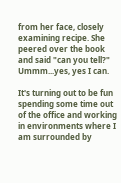from her face, closely examining recipe. She peered over the book and said "can you tell?" Ummm...yes, yes I can.

It's turning out to be fun spending some time out of the office and working in environments where I am surrounded by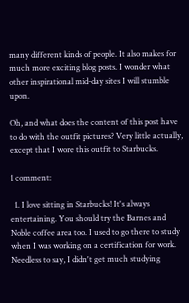many different kinds of people. It also makes for much more exciting blog posts. I wonder what other inspirational mid-day sites I will stumble upon.

Oh, and what does the content of this post have to do with the outfit pictures? Very little actually, except that I wore this outfit to Starbucks.

1 comment:

  1. I love sitting in Starbucks! It's always entertaining. You should try the Barnes and Noble coffee area too. I used to go there to study when I was working on a certification for work. Needless to say, I didn't get much studying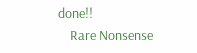done!!
    Rare Nonsense